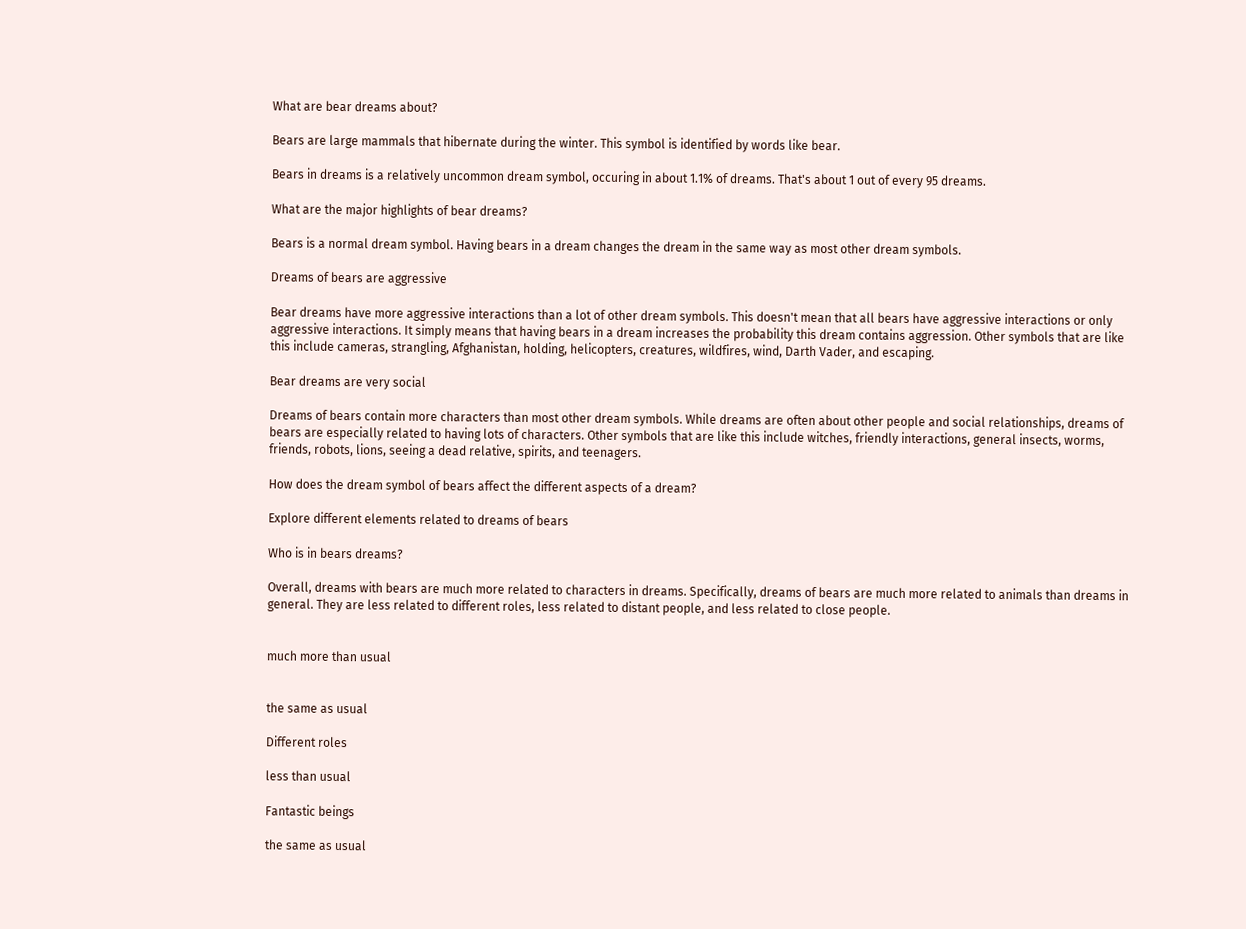What are bear dreams about?

Bears are large mammals that hibernate during the winter. This symbol is identified by words like bear.

Bears in dreams is a relatively uncommon dream symbol, occuring in about 1.1% of dreams. That's about 1 out of every 95 dreams.

What are the major highlights of bear dreams?

Bears is a normal dream symbol. Having bears in a dream changes the dream in the same way as most other dream symbols.

Dreams of bears are aggressive

Bear dreams have more aggressive interactions than a lot of other dream symbols. This doesn't mean that all bears have aggressive interactions or only aggressive interactions. It simply means that having bears in a dream increases the probability this dream contains aggression. Other symbols that are like this include cameras, strangling, Afghanistan, holding, helicopters, creatures, wildfires, wind, Darth Vader, and escaping.

Bear dreams are very social

Dreams of bears contain more characters than most other dream symbols. While dreams are often about other people and social relationships, dreams of bears are especially related to having lots of characters. Other symbols that are like this include witches, friendly interactions, general insects, worms, friends, robots, lions, seeing a dead relative, spirits, and teenagers.

How does the dream symbol of bears affect the different aspects of a dream?

Explore different elements related to dreams of bears

Who is in bears dreams?

Overall, dreams with bears are much more related to characters in dreams. Specifically, dreams of bears are much more related to animals than dreams in general. They are less related to different roles, less related to distant people, and less related to close people.


much more than usual


the same as usual

Different roles

less than usual

Fantastic beings

the same as usual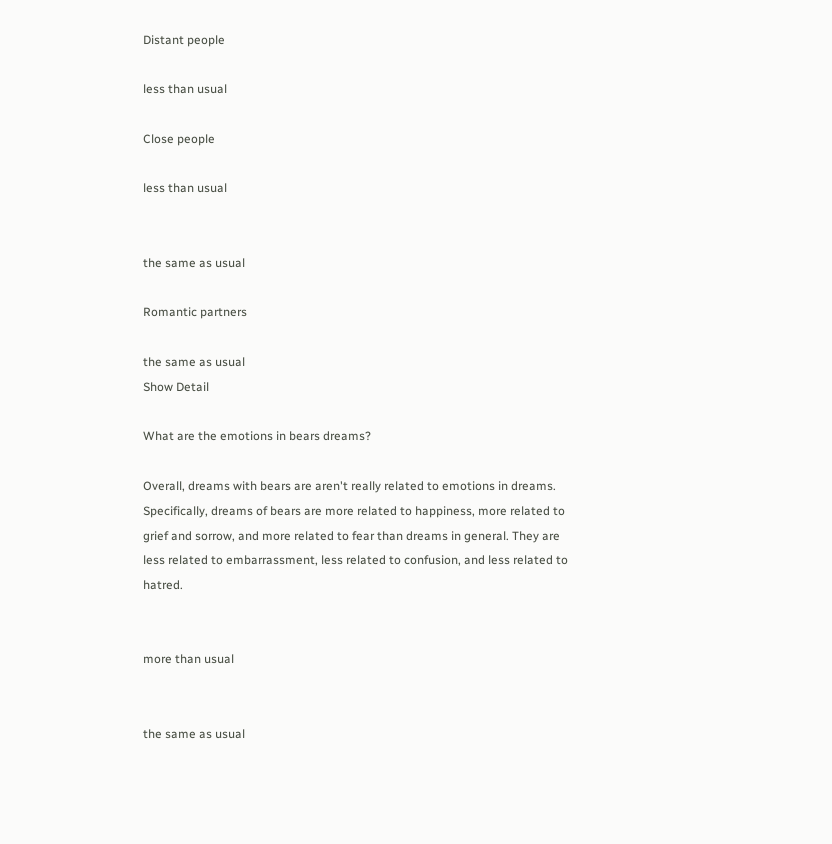Distant people

less than usual

Close people

less than usual


the same as usual

Romantic partners

the same as usual
Show Detail

What are the emotions in bears dreams?

Overall, dreams with bears are aren't really related to emotions in dreams. Specifically, dreams of bears are more related to happiness, more related to grief and sorrow, and more related to fear than dreams in general. They are less related to embarrassment, less related to confusion, and less related to hatred.


more than usual


the same as usual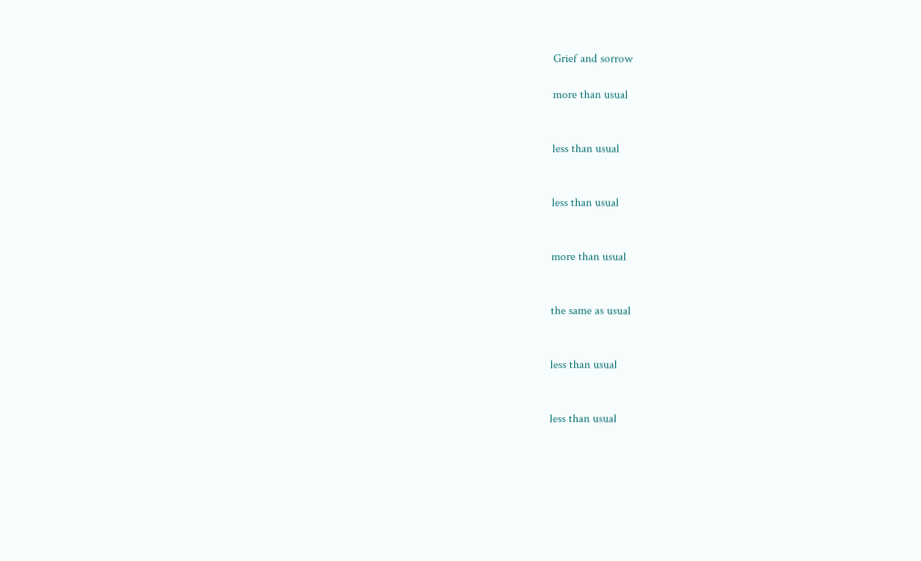Grief and sorrow

more than usual


less than usual


less than usual


more than usual


the same as usual


less than usual


less than usual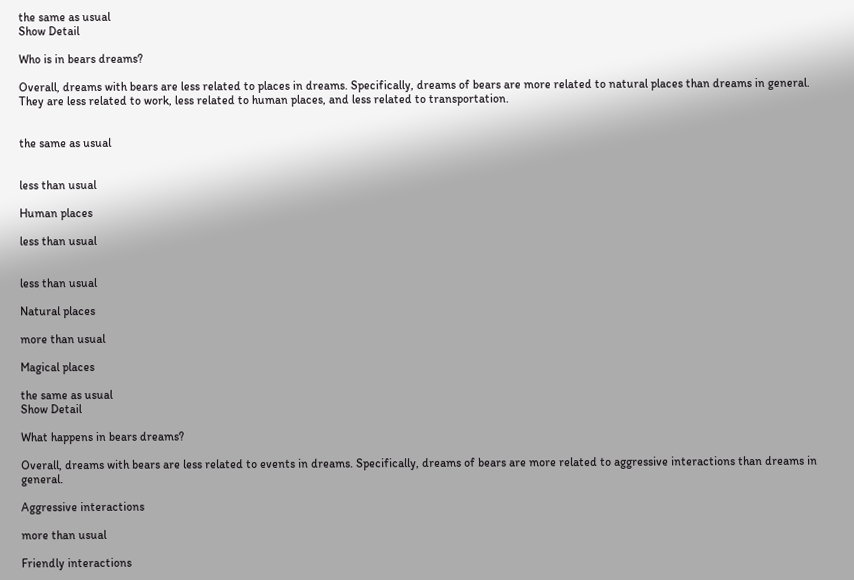the same as usual
Show Detail

Who is in bears dreams?

Overall, dreams with bears are less related to places in dreams. Specifically, dreams of bears are more related to natural places than dreams in general. They are less related to work, less related to human places, and less related to transportation.


the same as usual


less than usual

Human places

less than usual


less than usual

Natural places

more than usual

Magical places

the same as usual
Show Detail

What happens in bears dreams?

Overall, dreams with bears are less related to events in dreams. Specifically, dreams of bears are more related to aggressive interactions than dreams in general.

Aggressive interactions

more than usual

Friendly interactions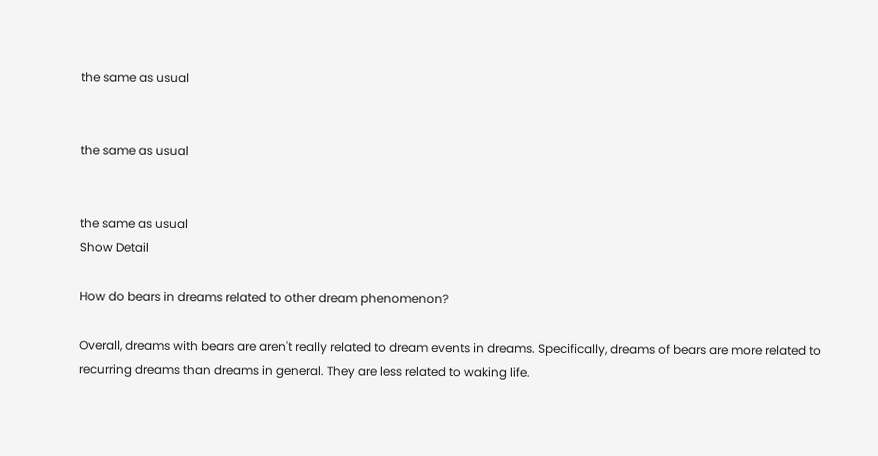the same as usual


the same as usual


the same as usual
Show Detail

How do bears in dreams related to other dream phenomenon?

Overall, dreams with bears are aren't really related to dream events in dreams. Specifically, dreams of bears are more related to recurring dreams than dreams in general. They are less related to waking life.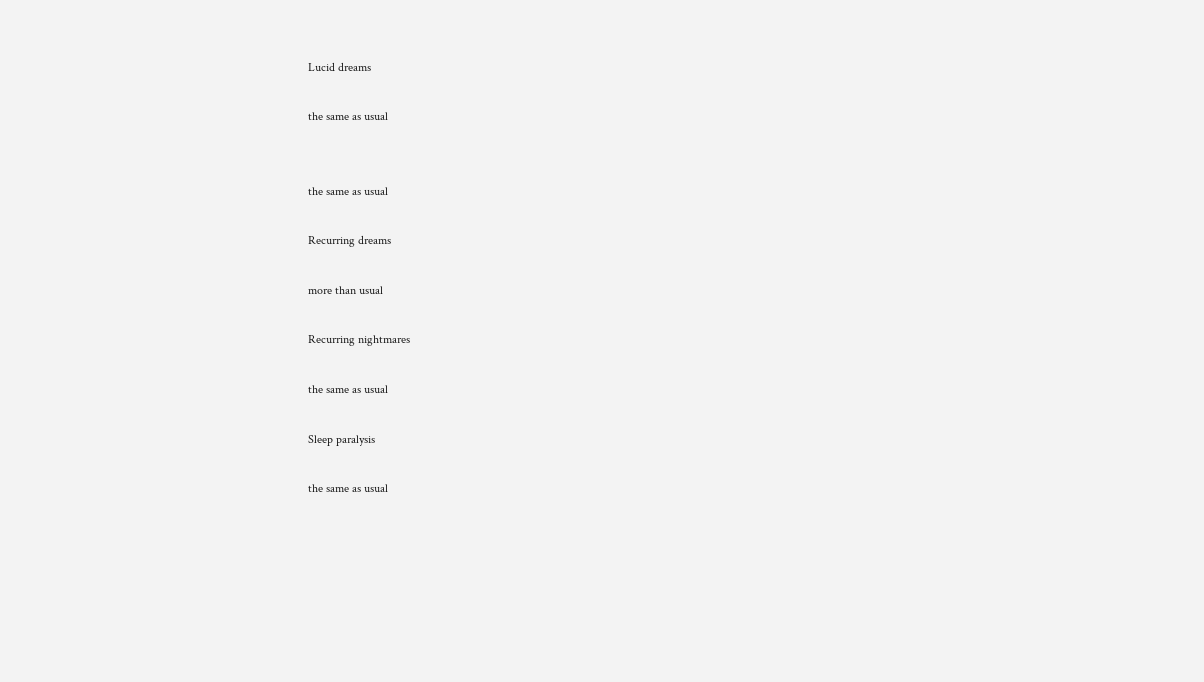Lucid dreams

the same as usual


the same as usual

Recurring dreams

more than usual

Recurring nightmares

the same as usual

Sleep paralysis

the same as usual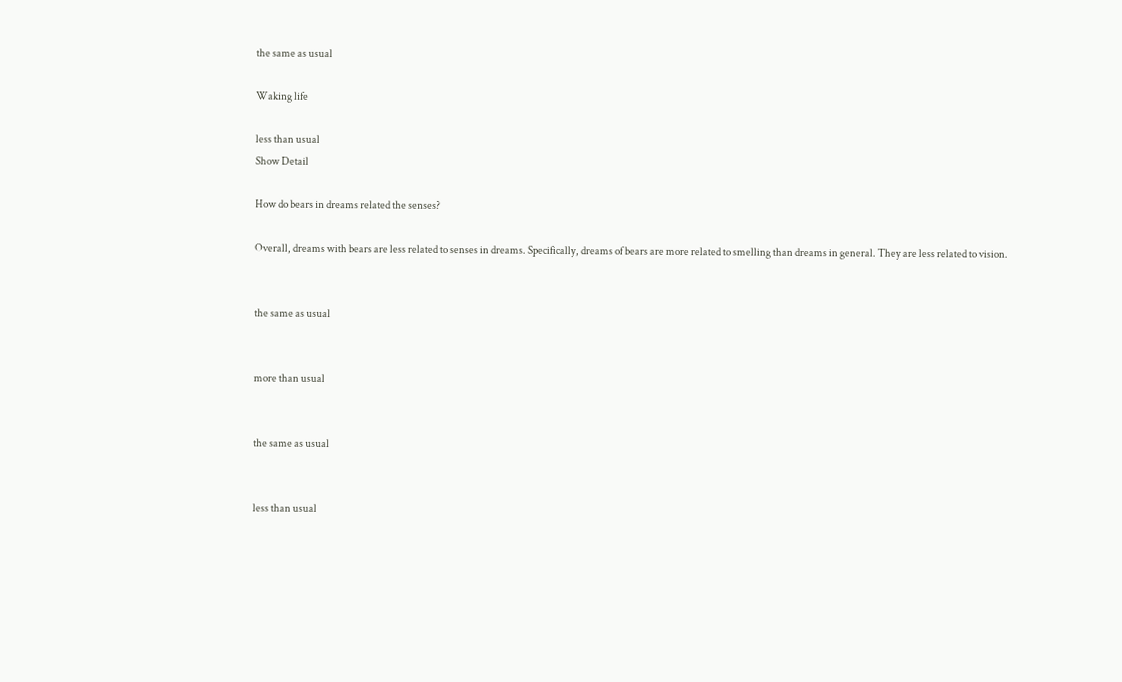the same as usual

Waking life

less than usual
Show Detail

How do bears in dreams related the senses?

Overall, dreams with bears are less related to senses in dreams. Specifically, dreams of bears are more related to smelling than dreams in general. They are less related to vision.


the same as usual


more than usual


the same as usual


less than usual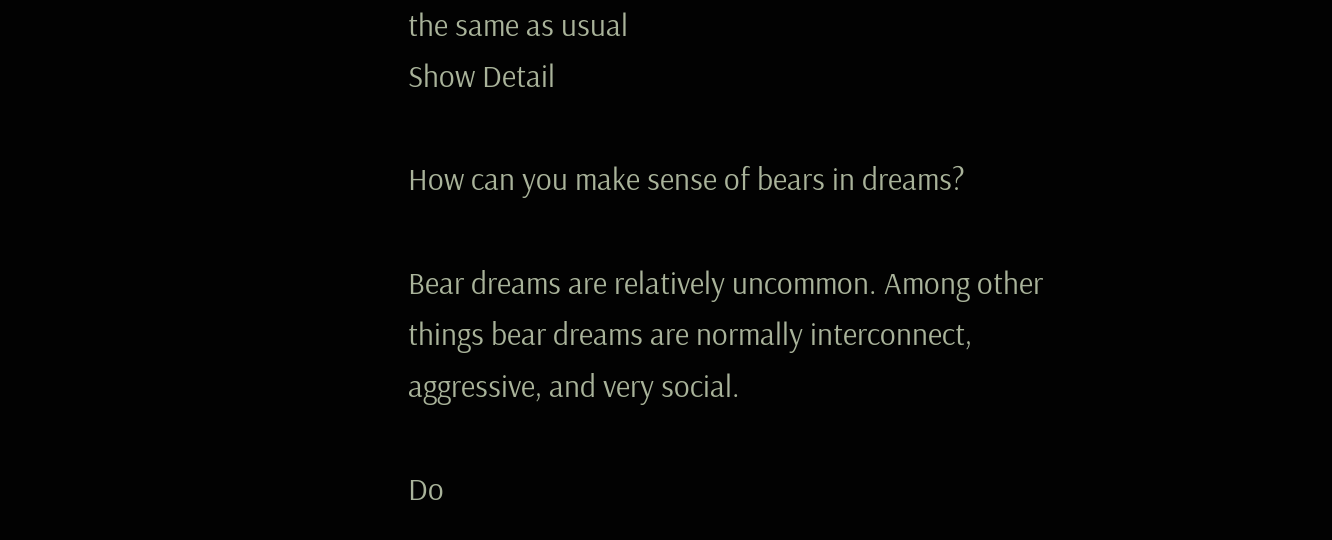the same as usual
Show Detail

How can you make sense of bears in dreams?

Bear dreams are relatively uncommon. Among other things bear dreams are normally interconnect, aggressive, and very social.

Do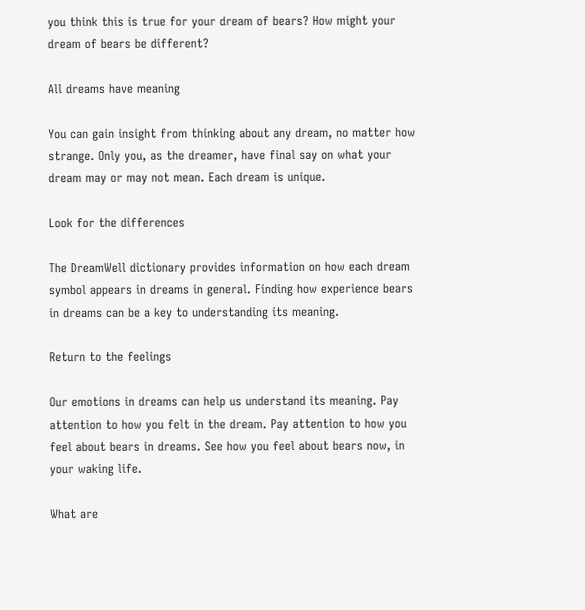you think this is true for your dream of bears? How might your dream of bears be different?

All dreams have meaning

You can gain insight from thinking about any dream, no matter how strange. Only you, as the dreamer, have final say on what your dream may or may not mean. Each dream is unique.

Look for the differences

The DreamWell dictionary provides information on how each dream symbol appears in dreams in general. Finding how experience bears in dreams can be a key to understanding its meaning.

Return to the feelings

Our emotions in dreams can help us understand its meaning. Pay attention to how you felt in the dream. Pay attention to how you feel about bears in dreams. See how you feel about bears now, in your waking life.

What are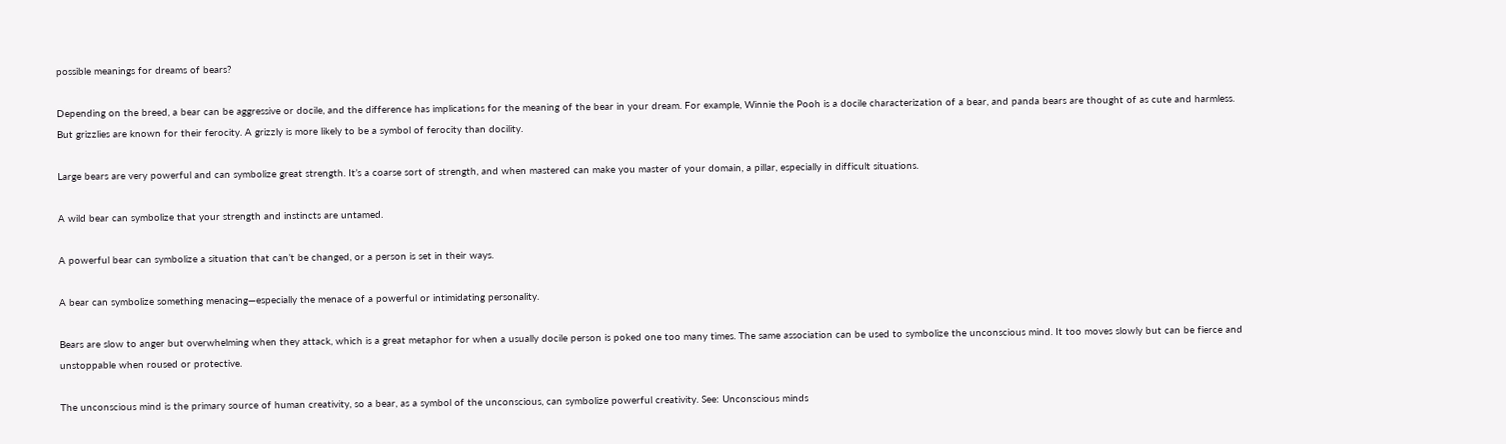possible meanings for dreams of bears?

Depending on the breed, a bear can be aggressive or docile, and the difference has implications for the meaning of the bear in your dream. For example, Winnie the Pooh is a docile characterization of a bear, and panda bears are thought of as cute and harmless. But grizzlies are known for their ferocity. A grizzly is more likely to be a symbol of ferocity than docility.

Large bears are very powerful and can symbolize great strength. It’s a coarse sort of strength, and when mastered can make you master of your domain, a pillar, especially in difficult situations.

A wild bear can symbolize that your strength and instincts are untamed.

A powerful bear can symbolize a situation that can’t be changed, or a person is set in their ways.

A bear can symbolize something menacing—especially the menace of a powerful or intimidating personality.

Bears are slow to anger but overwhelming when they attack, which is a great metaphor for when a usually docile person is poked one too many times. The same association can be used to symbolize the unconscious mind. It too moves slowly but can be fierce and unstoppable when roused or protective.

The unconscious mind is the primary source of human creativity, so a bear, as a symbol of the unconscious, can symbolize powerful creativity. See: Unconscious minds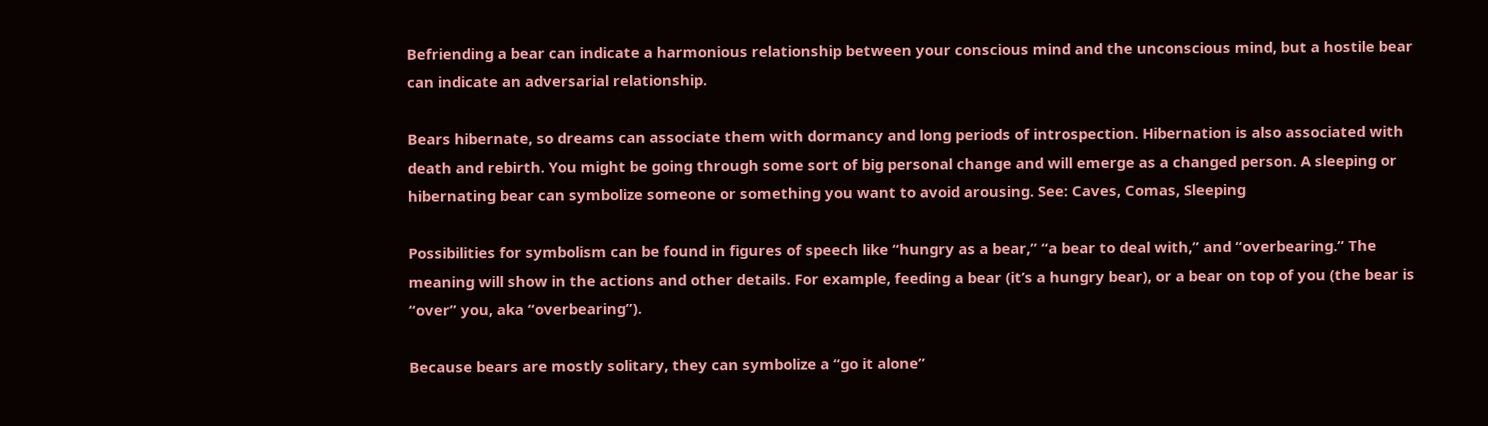Befriending a bear can indicate a harmonious relationship between your conscious mind and the unconscious mind, but a hostile bear can indicate an adversarial relationship.

Bears hibernate, so dreams can associate them with dormancy and long periods of introspection. Hibernation is also associated with death and rebirth. You might be going through some sort of big personal change and will emerge as a changed person. A sleeping or hibernating bear can symbolize someone or something you want to avoid arousing. See: Caves, Comas, Sleeping

Possibilities for symbolism can be found in figures of speech like “hungry as a bear,” “a bear to deal with,” and “overbearing.” The meaning will show in the actions and other details. For example, feeding a bear (it’s a hungry bear), or a bear on top of you (the bear is “over” you, aka “overbearing”).

Because bears are mostly solitary, they can symbolize a “go it alone”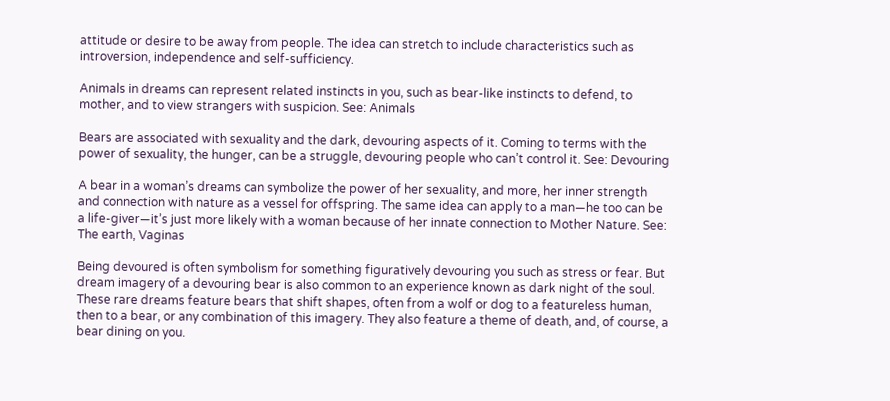attitude or desire to be away from people. The idea can stretch to include characteristics such as introversion, independence and self-sufficiency.

Animals in dreams can represent related instincts in you, such as bear-like instincts to defend, to mother, and to view strangers with suspicion. See: Animals

Bears are associated with sexuality and the dark, devouring aspects of it. Coming to terms with the power of sexuality, the hunger, can be a struggle, devouring people who can’t control it. See: Devouring

A bear in a woman’s dreams can symbolize the power of her sexuality, and more, her inner strength and connection with nature as a vessel for offspring. The same idea can apply to a man—he too can be a life-giver—it’s just more likely with a woman because of her innate connection to Mother Nature. See: The earth, Vaginas

Being devoured is often symbolism for something figuratively devouring you such as stress or fear. But dream imagery of a devouring bear is also common to an experience known as dark night of the soul. These rare dreams feature bears that shift shapes, often from a wolf or dog to a featureless human, then to a bear, or any combination of this imagery. They also feature a theme of death, and, of course, a bear dining on you.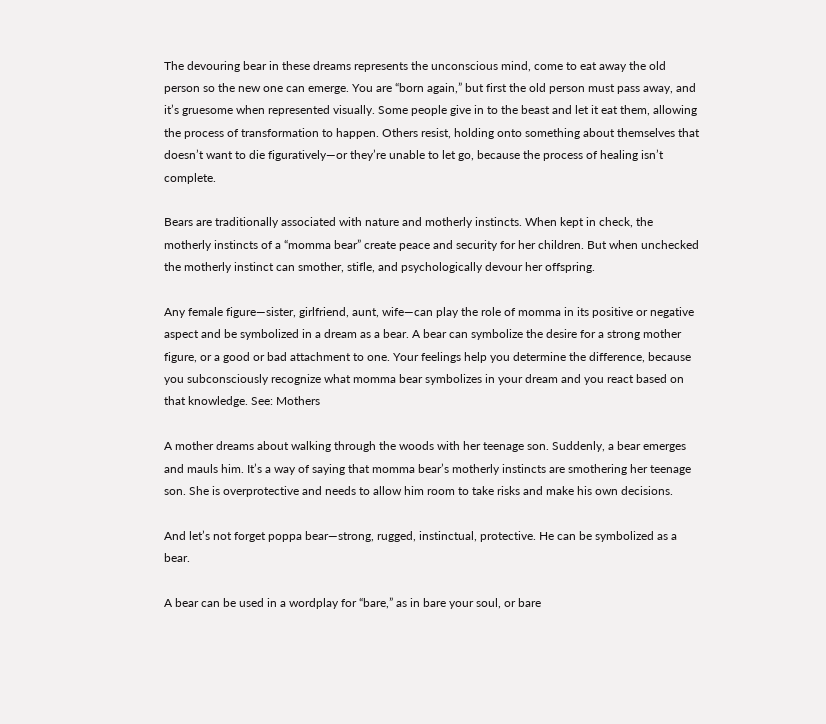The devouring bear in these dreams represents the unconscious mind, come to eat away the old person so the new one can emerge. You are “born again,” but first the old person must pass away, and it’s gruesome when represented visually. Some people give in to the beast and let it eat them, allowing the process of transformation to happen. Others resist, holding onto something about themselves that doesn’t want to die figuratively—or they’re unable to let go, because the process of healing isn’t complete.

Bears are traditionally associated with nature and motherly instincts. When kept in check, the motherly instincts of a “momma bear” create peace and security for her children. But when unchecked the motherly instinct can smother, stifle, and psychologically devour her offspring.

Any female figure—sister, girlfriend, aunt, wife—can play the role of momma in its positive or negative aspect and be symbolized in a dream as a bear. A bear can symbolize the desire for a strong mother figure, or a good or bad attachment to one. Your feelings help you determine the difference, because you subconsciously recognize what momma bear symbolizes in your dream and you react based on that knowledge. See: Mothers

A mother dreams about walking through the woods with her teenage son. Suddenly, a bear emerges and mauls him. It’s a way of saying that momma bear’s motherly instincts are smothering her teenage son. She is overprotective and needs to allow him room to take risks and make his own decisions.

And let’s not forget poppa bear—strong, rugged, instinctual, protective. He can be symbolized as a bear.

A bear can be used in a wordplay for “bare,” as in bare your soul, or bare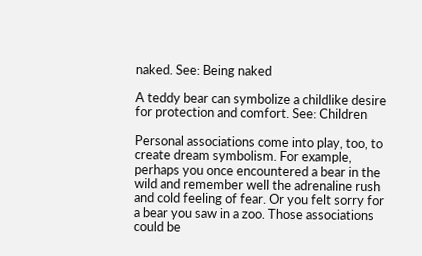naked. See: Being naked

A teddy bear can symbolize a childlike desire for protection and comfort. See: Children

Personal associations come into play, too, to create dream symbolism. For example, perhaps you once encountered a bear in the wild and remember well the adrenaline rush and cold feeling of fear. Or you felt sorry for a bear you saw in a zoo. Those associations could be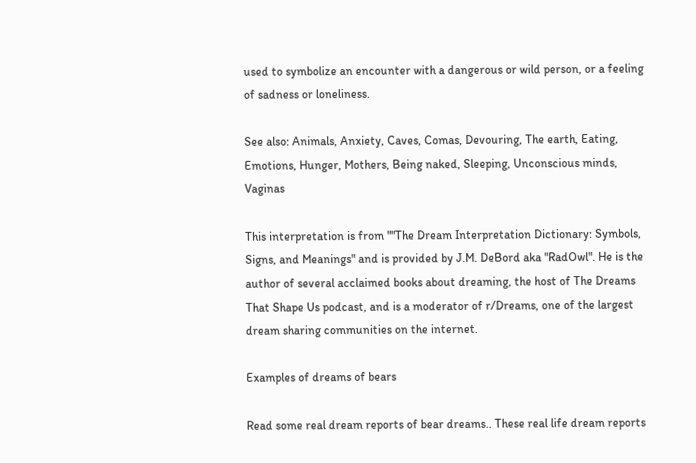used to symbolize an encounter with a dangerous or wild person, or a feeling of sadness or loneliness.

See also: Animals, Anxiety, Caves, Comas, Devouring, The earth, Eating, Emotions, Hunger, Mothers, Being naked, Sleeping, Unconscious minds, Vaginas

This interpretation is from ""The Dream Interpretation Dictionary: Symbols, Signs, and Meanings" and is provided by J.M. DeBord aka "RadOwl". He is the author of several acclaimed books about dreaming, the host of The Dreams That Shape Us podcast, and is a moderator of r/Dreams, one of the largest dream sharing communities on the internet.

Examples of dreams of bears

Read some real dream reports of bear dreams.. These real life dream reports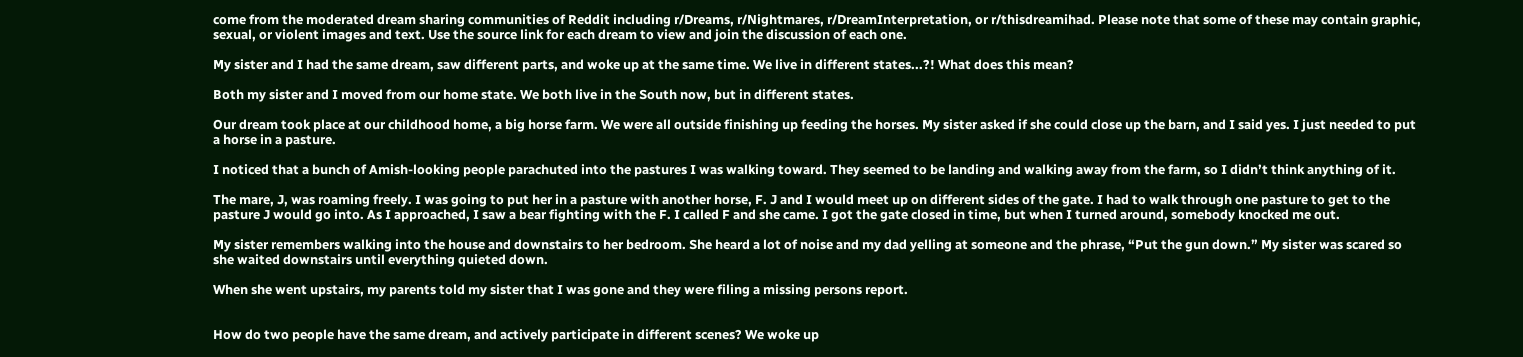come from the moderated dream sharing communities of Reddit including r/Dreams, r/Nightmares, r/DreamInterpretation, or r/thisdreamihad. Please note that some of these may contain graphic, sexual, or violent images and text. Use the source link for each dream to view and join the discussion of each one.

My sister and I had the same dream, saw different parts, and woke up at the same time. We live in different states...?! What does this mean?

Both my sister and I moved from our home state. We both live in the South now, but in different states.

Our dream took place at our childhood home, a big horse farm. We were all outside finishing up feeding the horses. My sister asked if she could close up the barn, and I said yes. I just needed to put a horse in a pasture.

I noticed that a bunch of Amish-looking people parachuted into the pastures I was walking toward. They seemed to be landing and walking away from the farm, so I didn’t think anything of it.

The mare, J, was roaming freely. I was going to put her in a pasture with another horse, F. J and I would meet up on different sides of the gate. I had to walk through one pasture to get to the pasture J would go into. As I approached, I saw a bear fighting with the F. I called F and she came. I got the gate closed in time, but when I turned around, somebody knocked me out.

My sister remembers walking into the house and downstairs to her bedroom. She heard a lot of noise and my dad yelling at someone and the phrase, “Put the gun down.” My sister was scared so she waited downstairs until everything quieted down.

When she went upstairs, my parents told my sister that I was gone and they were filing a missing persons report.


How do two people have the same dream, and actively participate in different scenes? We woke up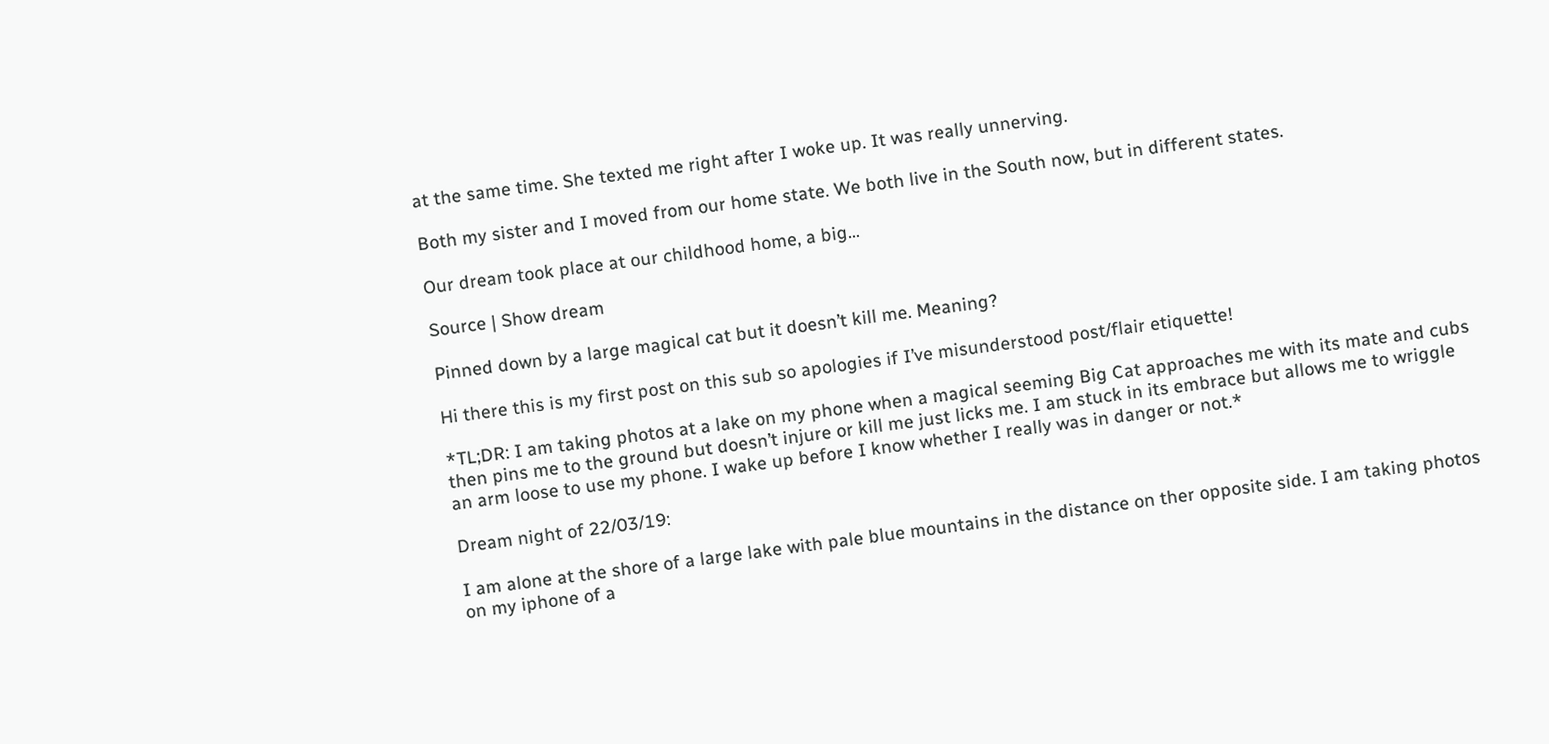at the same time. She texted me right after I woke up. It was really unnerving.

Both my sister and I moved from our home state. We both live in the South now, but in different states.

Our dream took place at our childhood home, a big...

Source | Show dream

Pinned down by a large magical cat but it doesn’t kill me. Meaning?

Hi there this is my first post on this sub so apologies if I’ve misunderstood post/flair etiquette!

*TL;DR: I am taking photos at a lake on my phone when a magical seeming Big Cat approaches me with its mate and cubs then pins me to the ground but doesn’t injure or kill me just licks me. I am stuck in its embrace but allows me to wriggle an arm loose to use my phone. I wake up before I know whether I really was in danger or not.*

Dream night of 22/03/19:

I am alone at the shore of a large lake with pale blue mountains in the distance on ther opposite side. I am taking photos on my iphone of a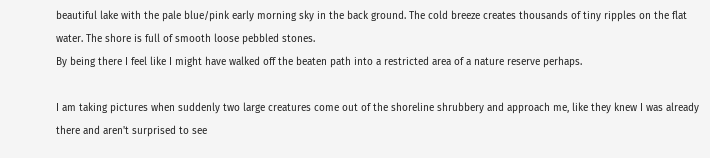beautiful lake with the pale blue/pink early morning sky in the back ground. The cold breeze creates thousands of tiny ripples on the flat water. The shore is full of smooth loose pebbled stones.
By being there I feel like I might have walked off the beaten path into a restricted area of a nature reserve perhaps.

I am taking pictures when suddenly two large creatures come out of the shoreline shrubbery and approach me, like they knew I was already there and aren't surprised to see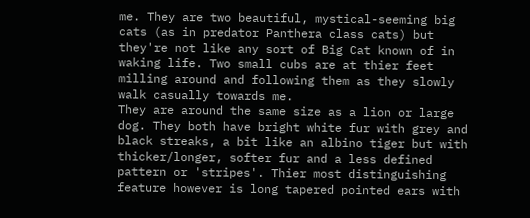me. They are two beautiful, mystical-seeming big cats (as in predator Panthera class cats) but they're not like any sort of Big Cat known of in waking life. Two small cubs are at thier feet milling around and following them as they slowly walk casually towards me.
They are around the same size as a lion or large dog. They both have bright white fur with grey and black streaks, a bit like an albino tiger but with thicker/longer, softer fur and a less defined pattern or 'stripes'. Thier most distinguishing feature however is long tapered pointed ears with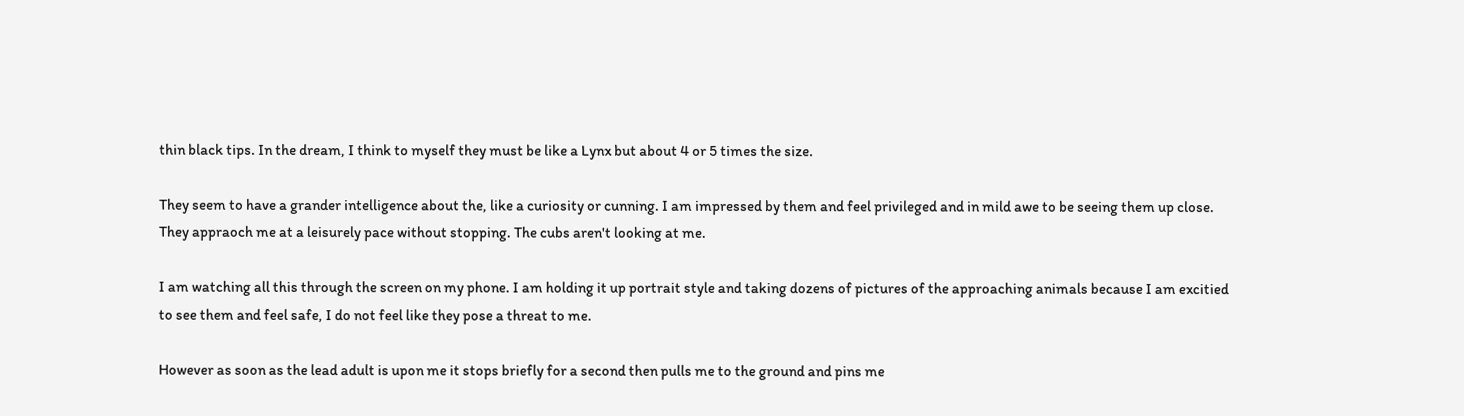thin black tips. In the dream, I think to myself they must be like a Lynx but about 4 or 5 times the size.

They seem to have a grander intelligence about the, like a curiosity or cunning. I am impressed by them and feel privileged and in mild awe to be seeing them up close. They appraoch me at a leisurely pace without stopping. The cubs aren't looking at me.

I am watching all this through the screen on my phone. I am holding it up portrait style and taking dozens of pictures of the approaching animals because I am excitied to see them and feel safe, I do not feel like they pose a threat to me.

However as soon as the lead adult is upon me it stops briefly for a second then pulls me to the ground and pins me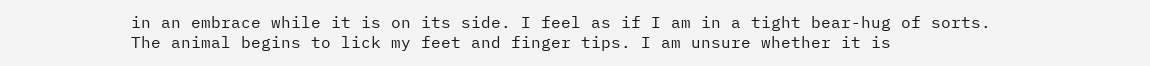in an embrace while it is on its side. I feel as if I am in a tight bear-hug of sorts. The animal begins to lick my feet and finger tips. I am unsure whether it is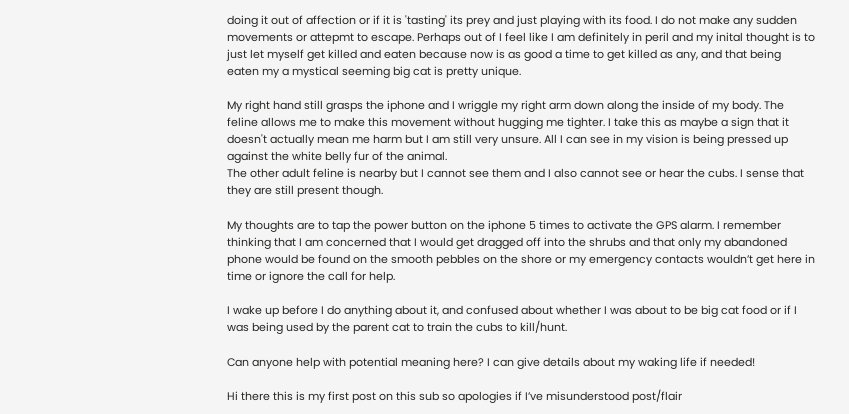doing it out of affection or if it is 'tasting' its prey and just playing with its food. I do not make any sudden movements or attepmt to escape. Perhaps out of I feel like I am definitely in peril and my inital thought is to just let myself get killed and eaten because now is as good a time to get killed as any, and that being eaten my a mystical seeming big cat is pretty unique.

My right hand still grasps the iphone and I wriggle my right arm down along the inside of my body. The feline allows me to make this movement without hugging me tighter. I take this as maybe a sign that it doesn't actually mean me harm but I am still very unsure. All I can see in my vision is being pressed up against the white belly fur of the animal.
The other adult feline is nearby but I cannot see them and I also cannot see or hear the cubs. I sense that they are still present though.

My thoughts are to tap the power button on the iphone 5 times to activate the GPS alarm. I remember thinking that I am concerned that I would get dragged off into the shrubs and that only my abandoned phone would be found on the smooth pebbles on the shore or my emergency contacts wouldn’t get here in time or ignore the call for help.

I wake up before I do anything about it, and confused about whether I was about to be big cat food or if I was being used by the parent cat to train the cubs to kill/hunt.

Can anyone help with potential meaning here? I can give details about my waking life if needed!

Hi there this is my first post on this sub so apologies if I’ve misunderstood post/flair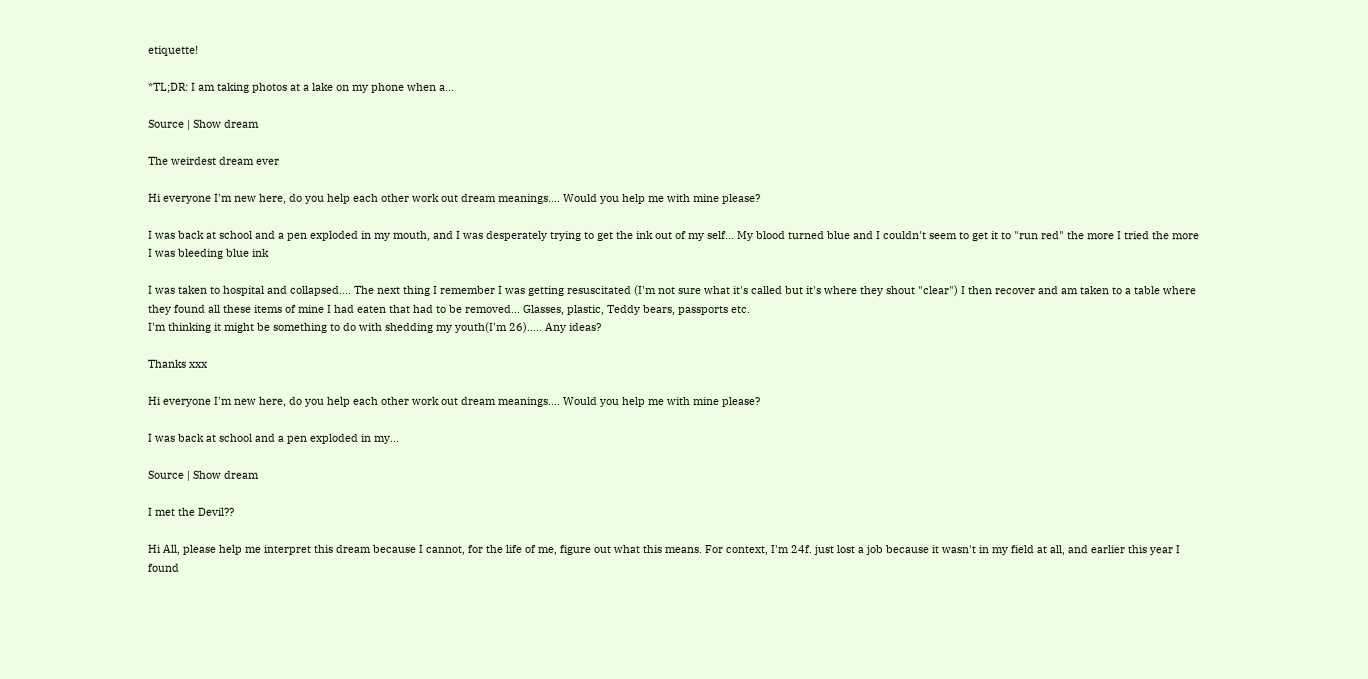etiquette!

*TL;DR: I am taking photos at a lake on my phone when a...

Source | Show dream

The weirdest dream ever

Hi everyone I'm new here, do you help each other work out dream meanings.... Would you help me with mine please?

I was back at school and a pen exploded in my mouth, and I was desperately trying to get the ink out of my self... My blood turned blue and I couldn't seem to get it to "run red" the more I tried the more I was bleeding blue ink

I was taken to hospital and collapsed.... The next thing I remember I was getting resuscitated (I'm not sure what it's called but it's where they shout "clear") I then recover and am taken to a table where they found all these items of mine I had eaten that had to be removed... Glasses, plastic, Teddy bears, passports etc.
I'm thinking it might be something to do with shedding my youth(I'm 26)..... Any ideas?

Thanks xxx

Hi everyone I'm new here, do you help each other work out dream meanings.... Would you help me with mine please?

I was back at school and a pen exploded in my...

Source | Show dream

I met the Devil??

Hi All, please help me interpret this dream because I cannot, for the life of me, figure out what this means. For context, I'm 24f. just lost a job because it wasn't in my field at all, and earlier this year I found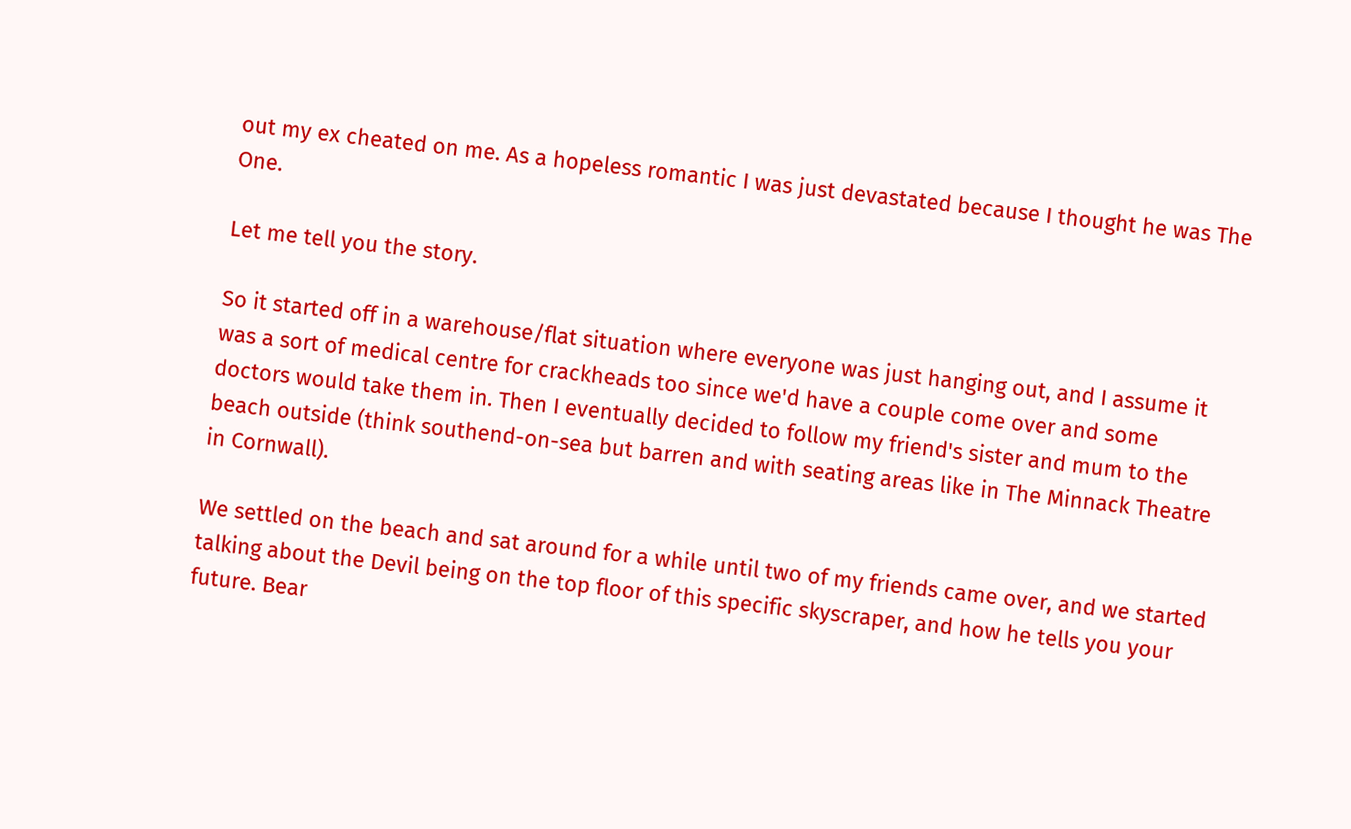out my ex cheated on me. As a hopeless romantic I was just devastated because I thought he was The One.

Let me tell you the story.

So it started off in a warehouse/flat situation where everyone was just hanging out, and I assume it was a sort of medical centre for crackheads too since we'd have a couple come over and some doctors would take them in. Then I eventually decided to follow my friend's sister and mum to the beach outside (think southend-on-sea but barren and with seating areas like in The Minnack Theatre in Cornwall).

We settled on the beach and sat around for a while until two of my friends came over, and we started talking about the Devil being on the top floor of this specific skyscraper, and how he tells you your future. Bear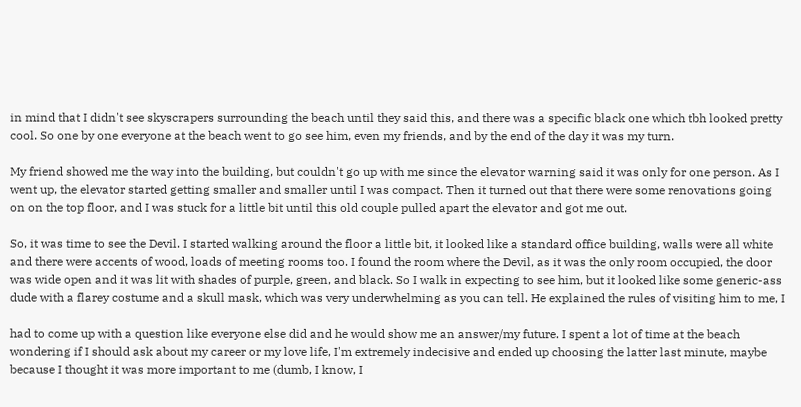in mind that I didn't see skyscrapers surrounding the beach until they said this, and there was a specific black one which tbh looked pretty cool. So one by one everyone at the beach went to go see him, even my friends, and by the end of the day it was my turn.

My friend showed me the way into the building, but couldn't go up with me since the elevator warning said it was only for one person. As I went up, the elevator started getting smaller and smaller until I was compact. Then it turned out that there were some renovations going on on the top floor, and I was stuck for a little bit until this old couple pulled apart the elevator and got me out.

So, it was time to see the Devil. I started walking around the floor a little bit, it looked like a standard office building, walls were all white and there were accents of wood, loads of meeting rooms too. I found the room where the Devil, as it was the only room occupied, the door was wide open and it was lit with shades of purple, green, and black. So I walk in expecting to see him, but it looked like some generic-ass dude with a flarey costume and a skull mask, which was very underwhelming as you can tell. He explained the rules of visiting him to me, I

had to come up with a question like everyone else did and he would show me an answer/my future. I spent a lot of time at the beach wondering if I should ask about my career or my love life, I'm extremely indecisive and ended up choosing the latter last minute, maybe because I thought it was more important to me (dumb, I know, I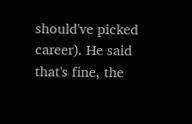should've picked career). He said that's fine, the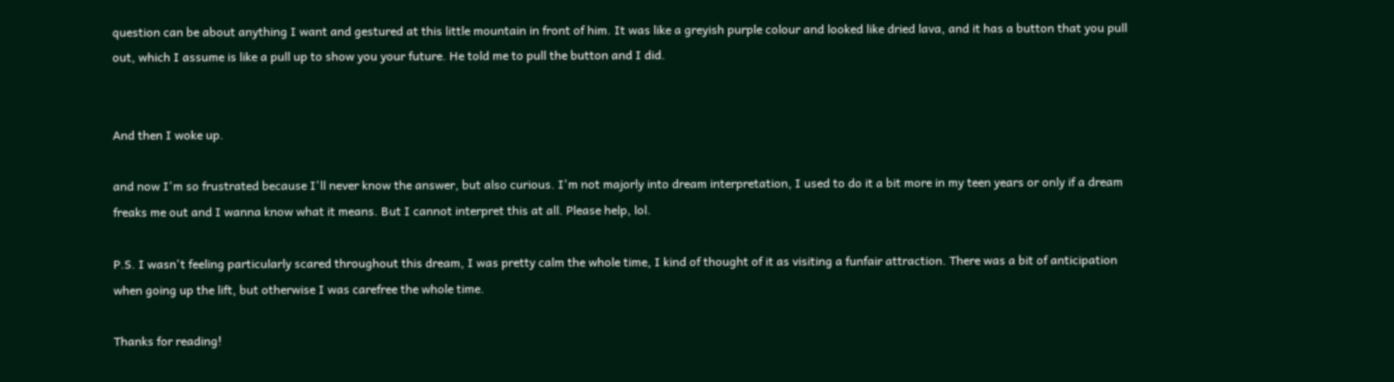question can be about anything I want and gestured at this little mountain in front of him. It was like a greyish purple colour and looked like dried lava, and it has a button that you pull out, which I assume is like a pull up to show you your future. He told me to pull the button and I did.


And then I woke up.

and now I'm so frustrated because I'll never know the answer, but also curious. I'm not majorly into dream interpretation, I used to do it a bit more in my teen years or only if a dream freaks me out and I wanna know what it means. But I cannot interpret this at all. Please help, lol.

P.S. I wasn't feeling particularly scared throughout this dream, I was pretty calm the whole time, I kind of thought of it as visiting a funfair attraction. There was a bit of anticipation when going up the lift, but otherwise I was carefree the whole time.

Thanks for reading!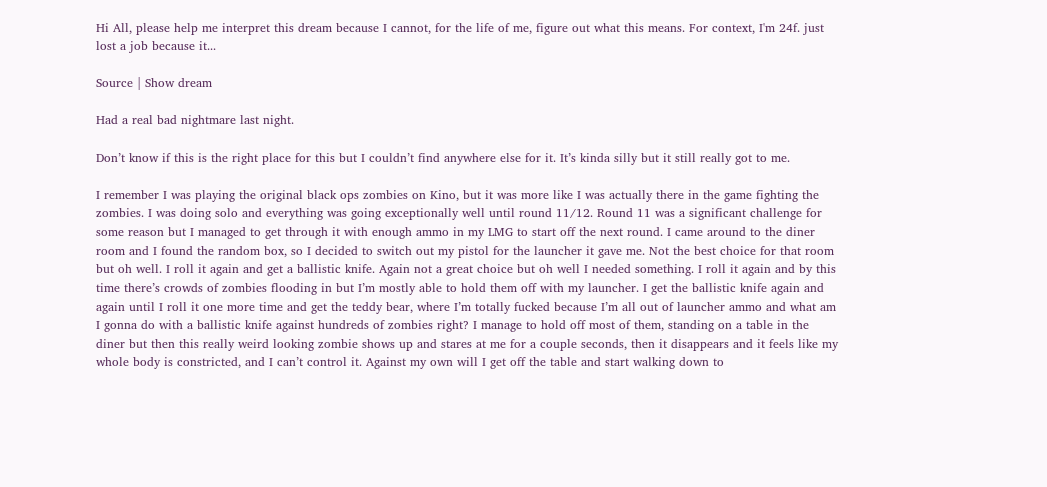Hi All, please help me interpret this dream because I cannot, for the life of me, figure out what this means. For context, I'm 24f. just lost a job because it...

Source | Show dream

Had a real bad nightmare last night.

Don’t know if this is the right place for this but I couldn’t find anywhere else for it. It’s kinda silly but it still really got to me.

I remember I was playing the original black ops zombies on Kino, but it was more like I was actually there in the game fighting the zombies. I was doing solo and everything was going exceptionally well until round 11/12. Round 11 was a significant challenge for some reason but I managed to get through it with enough ammo in my LMG to start off the next round. I came around to the diner room and I found the random box, so I decided to switch out my pistol for the launcher it gave me. Not the best choice for that room but oh well. I roll it again and get a ballistic knife. Again not a great choice but oh well I needed something. I roll it again and by this time there’s crowds of zombies flooding in but I’m mostly able to hold them off with my launcher. I get the ballistic knife again and again until I roll it one more time and get the teddy bear, where I’m totally fucked because I’m all out of launcher ammo and what am I gonna do with a ballistic knife against hundreds of zombies right? I manage to hold off most of them, standing on a table in the diner but then this really weird looking zombie shows up and stares at me for a couple seconds, then it disappears and it feels like my whole body is constricted, and I can’t control it. Against my own will I get off the table and start walking down to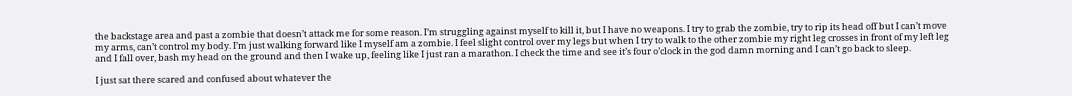the backstage area and past a zombie that doesn’t attack me for some reason. I’m struggling against myself to kill it, but I have no weapons. I try to grab the zombie, try to rip its head off but I can’t move my arms, can’t control my body. I’m just walking forward like I myself am a zombie. I feel slight control over my legs but when I try to walk to the other zombie my right leg crosses in front of my left leg and I fall over, bash my head on the ground and then I wake up, feeling like I just ran a marathon. I check the time and see it’s four o’clock in the god damn morning and I can’t go back to sleep.

I just sat there scared and confused about whatever the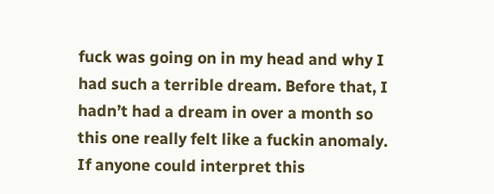fuck was going on in my head and why I had such a terrible dream. Before that, I hadn’t had a dream in over a month so this one really felt like a fuckin anomaly. If anyone could interpret this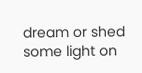dream or shed some light on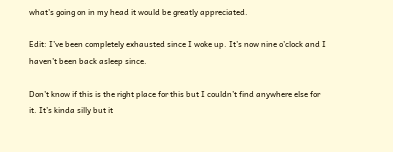what’s going on in my head it would be greatly appreciated.

Edit: I’ve been completely exhausted since I woke up. It’s now nine o’clock and I haven’t been back asleep since.

Don’t know if this is the right place for this but I couldn’t find anywhere else for it. It’s kinda silly but it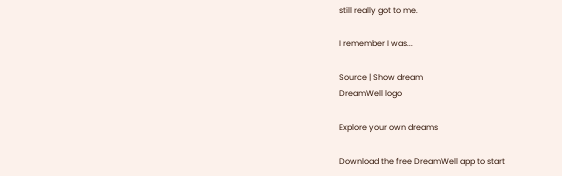still really got to me.

I remember I was...

Source | Show dream
DreamWell logo

Explore your own dreams

Download the free DreamWell app to start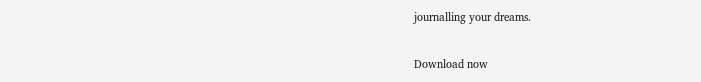journalling your dreams.

Download now